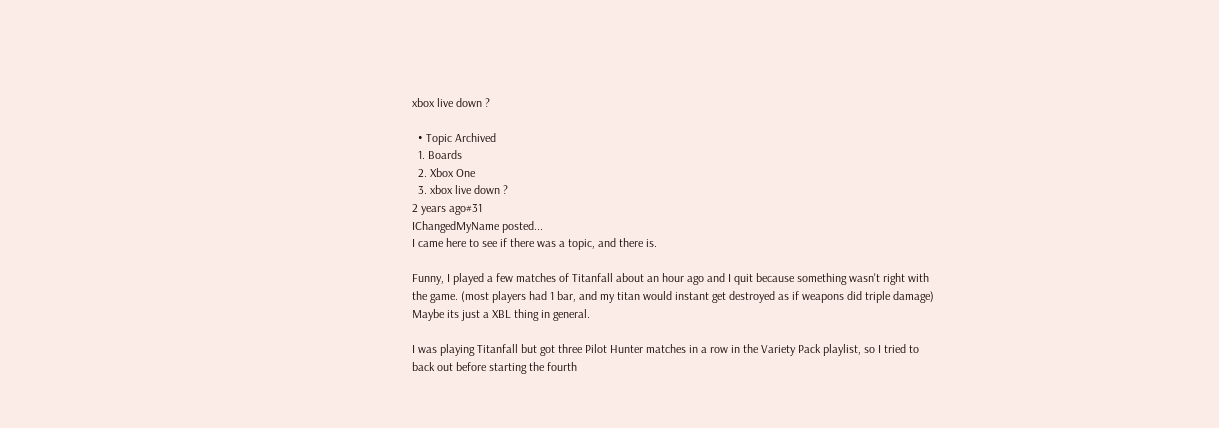xbox live down ?

  • Topic Archived
  1. Boards
  2. Xbox One
  3. xbox live down ?
2 years ago#31
IChangedMyName posted...
I came here to see if there was a topic, and there is.

Funny, I played a few matches of Titanfall about an hour ago and I quit because something wasn't right with the game. (most players had 1 bar, and my titan would instant get destroyed as if weapons did triple damage) Maybe its just a XBL thing in general.

I was playing Titanfall but got three Pilot Hunter matches in a row in the Variety Pack playlist, so I tried to back out before starting the fourth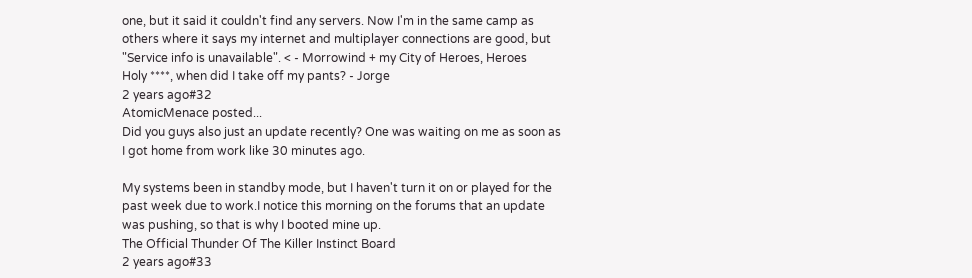one, but it said it couldn't find any servers. Now I'm in the same camp as others where it says my internet and multiplayer connections are good, but "Service info is unavailable". < - Morrowind + my City of Heroes, Heroes
Holy ****, when did I take off my pants? - Jorge
2 years ago#32
AtomicMenace posted...
Did you guys also just an update recently? One was waiting on me as soon as I got home from work like 30 minutes ago.

My systems been in standby mode, but I haven't turn it on or played for the past week due to work.I notice this morning on the forums that an update was pushing, so that is why I booted mine up.
The Official Thunder Of The Killer Instinct Board
2 years ago#33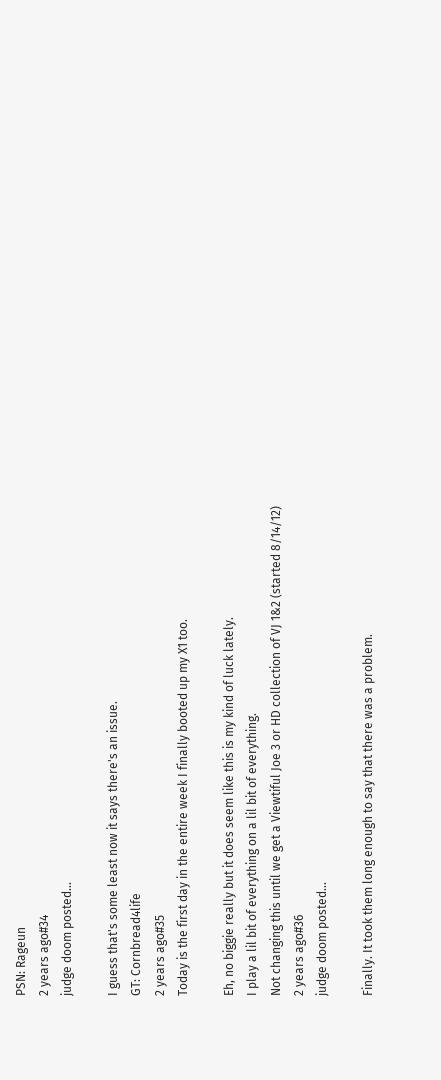PSN: Rageun
2 years ago#34
judge doom posted...

I guess that's some least now it says there's an issue.
GT: Cornbread4life
2 years ago#35
Today is the first day in the entire week I finally booted up my X1 too.

Eh, no biggie really but it does seem like this is my kind of luck lately.
I play a lil bit of everything on a lil bit of everything.
Not changing this until we get a Viewtiful Joe 3 or HD collection of VJ 1&2 (started 8/14/12)
2 years ago#36
judge doom posted...

Finally. It took them long enough to say that there was a problem.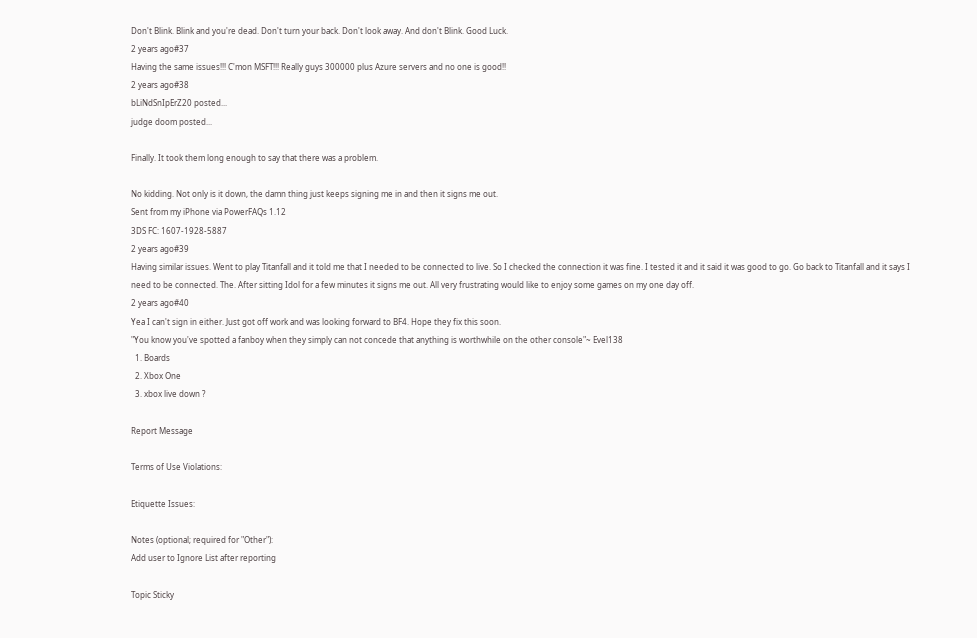Don't Blink. Blink and you're dead. Don't turn your back. Don't look away. And don't Blink. Good Luck.
2 years ago#37
Having the same issues!!! C'mon MSFT!!! Really guys 300000 plus Azure servers and no one is good!!
2 years ago#38
bLiNdSnIpErZ20 posted...
judge doom posted...

Finally. It took them long enough to say that there was a problem.

No kidding. Not only is it down, the damn thing just keeps signing me in and then it signs me out.
Sent from my iPhone via PowerFAQs 1.12
3DS FC: 1607-1928-5887
2 years ago#39
Having similar issues. Went to play Titanfall and it told me that I needed to be connected to live. So I checked the connection it was fine. I tested it and it said it was good to go. Go back to Titanfall and it says I need to be connected. The. After sitting Idol for a few minutes it signs me out. All very frustrating would like to enjoy some games on my one day off.
2 years ago#40
Yea I can't sign in either. Just got off work and was looking forward to BF4. Hope they fix this soon.
"You know you've spotted a fanboy when they simply can not concede that anything is worthwhile on the other console"~ Evel138
  1. Boards
  2. Xbox One
  3. xbox live down ?

Report Message

Terms of Use Violations:

Etiquette Issues:

Notes (optional; required for "Other"):
Add user to Ignore List after reporting

Topic Sticky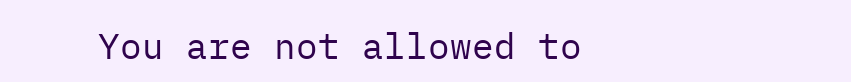You are not allowed to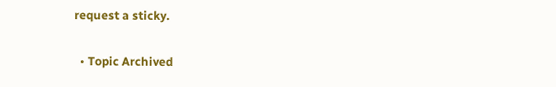request a sticky.

  • Topic Archived